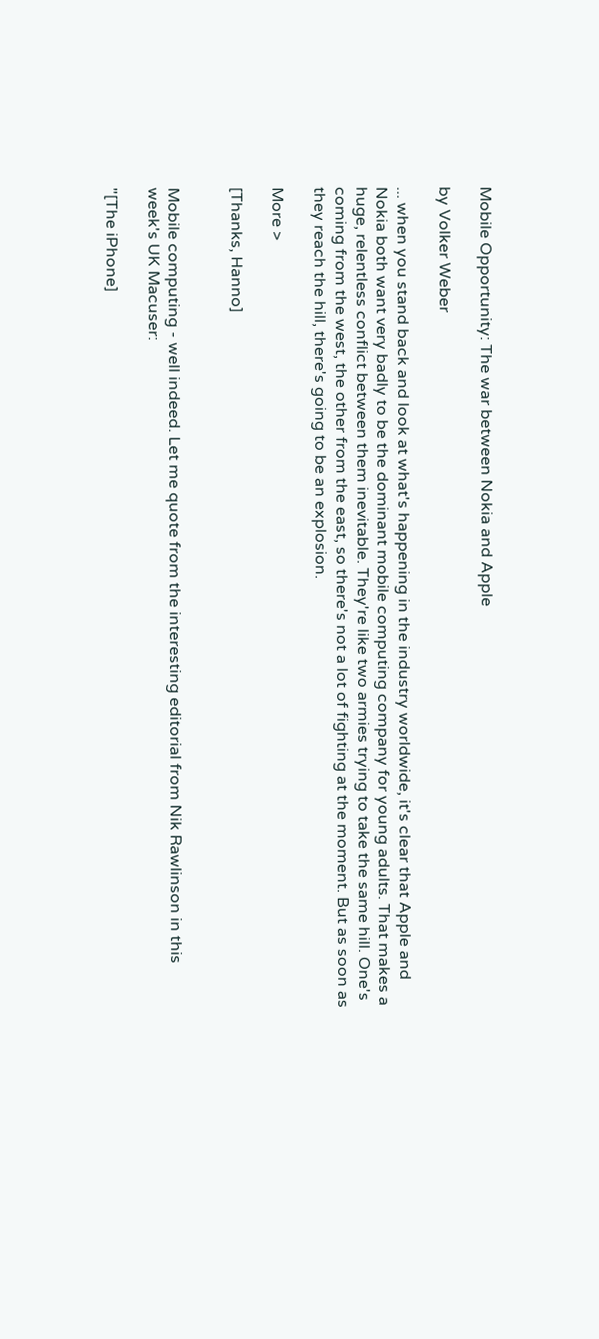Mobile Opportunity: The war between Nokia and Apple

by Volker Weber

... when you stand back and look at what's happening in the industry worldwide, it's clear that Apple and Nokia both want very badly to be the dominant mobile computing company for young adults. That makes a huge, relentless conflict between them inevitable. They're like two armies trying to take the same hill. One's coming from the west, the other from the east, so there's not a lot of fighting at the moment. But as soon as they reach the hill, there's going to be an explosion.

More >

[Thanks, Hanno]


Mobile computing - well indeed. Let me quote from the interesting editorial from Nik Rawlinson in this week's UK Macuser:

"[The iPhone]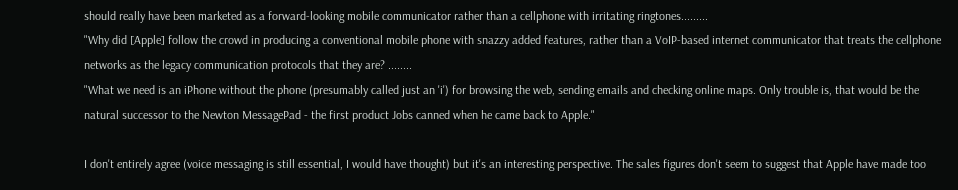should really have been marketed as a forward-looking mobile communicator rather than a cellphone with irritating ringtones.........
"Why did [Apple] follow the crowd in producing a conventional mobile phone with snazzy added features, rather than a VoIP-based internet communicator that treats the cellphone networks as the legacy communication protocols that they are? ........
"What we need is an iPhone without the phone (presumably called just an 'i') for browsing the web, sending emails and checking online maps. Only trouble is, that would be the natural successor to the Newton MessagePad - the first product Jobs canned when he came back to Apple."

I don't entirely agree (voice messaging is still essential, I would have thought) but it's an interesting perspective. The sales figures don't seem to suggest that Apple have made too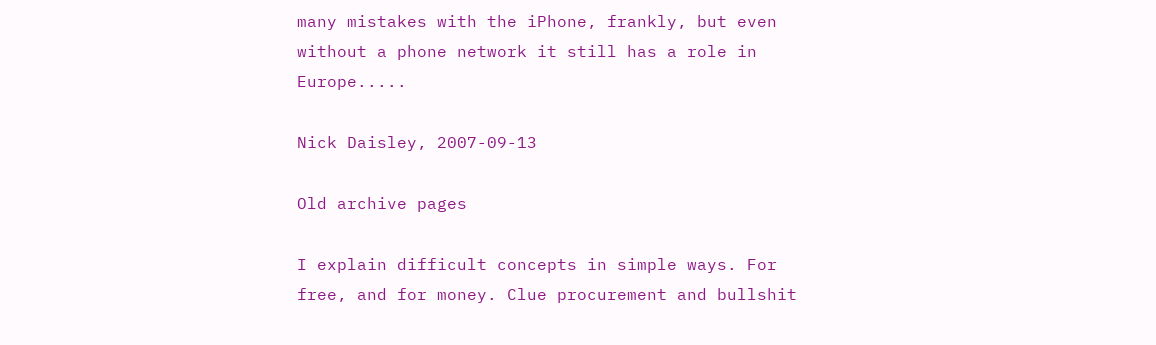many mistakes with the iPhone, frankly, but even without a phone network it still has a role in Europe.....

Nick Daisley, 2007-09-13

Old archive pages

I explain difficult concepts in simple ways. For free, and for money. Clue procurement and bullshit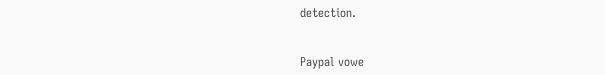detection.


Paypal vowe